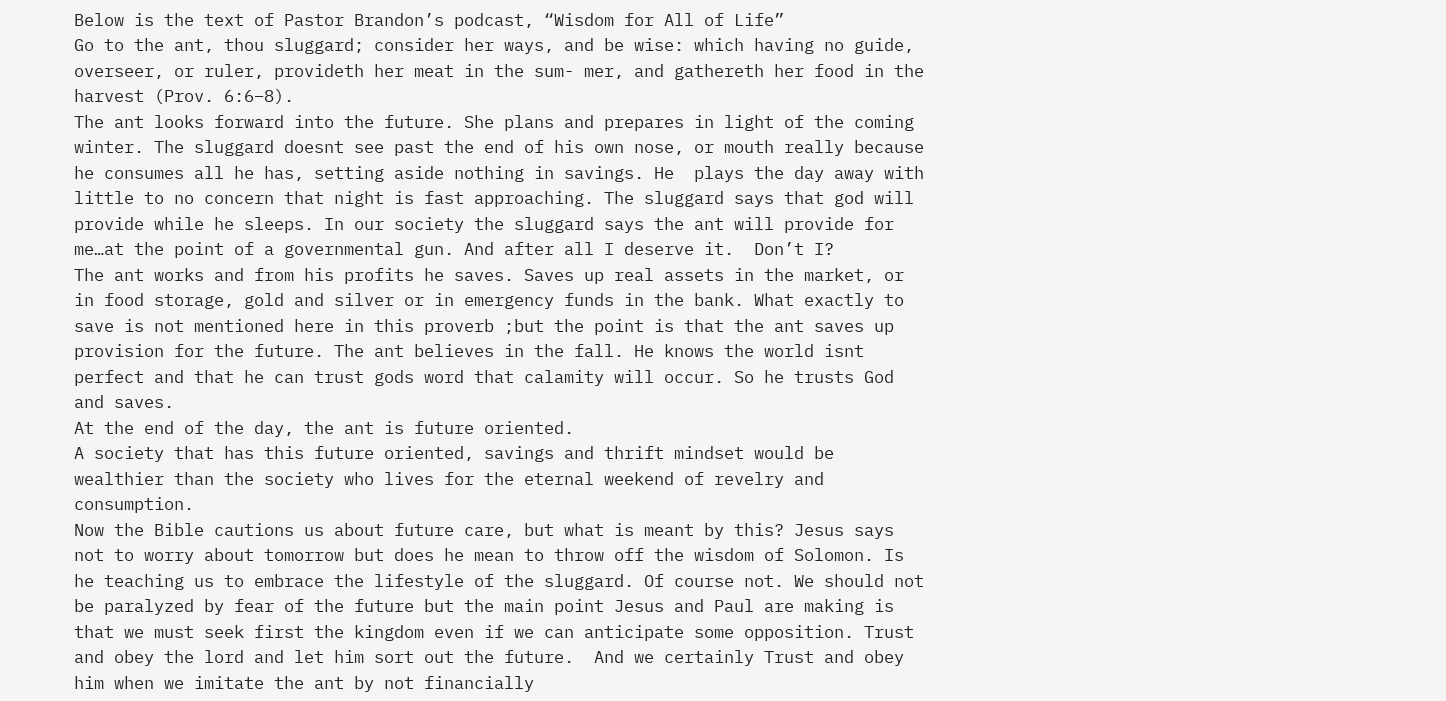Below is the text of Pastor Brandon’s podcast, “Wisdom for All of Life”
Go to the ant, thou sluggard; consider her ways, and be wise: which having no guide, overseer, or ruler, provideth her meat in the sum- mer, and gathereth her food in the harvest (Prov. 6:6–8).
The ant looks forward into the future. She plans and prepares in light of the coming winter. The sluggard doesnt see past the end of his own nose, or mouth really because he consumes all he has, setting aside nothing in savings. He  plays the day away with little to no concern that night is fast approaching. The sluggard says that god will provide while he sleeps. In our society the sluggard says the ant will provide for me…at the point of a governmental gun. And after all I deserve it.  Don’t I?
The ant works and from his profits he saves. Saves up real assets in the market, or in food storage, gold and silver or in emergency funds in the bank. What exactly to save is not mentioned here in this proverb ;but the point is that the ant saves up provision for the future. The ant believes in the fall. He knows the world isnt perfect and that he can trust gods word that calamity will occur. So he trusts God and saves.
At the end of the day, the ant is future oriented.
A society that has this future oriented, savings and thrift mindset would be wealthier than the society who lives for the eternal weekend of revelry and consumption.
Now the Bible cautions us about future care, but what is meant by this? Jesus says not to worry about tomorrow but does he mean to throw off the wisdom of Solomon. Is he teaching us to embrace the lifestyle of the sluggard. Of course not. We should not be paralyzed by fear of the future but the main point Jesus and Paul are making is that we must seek first the kingdom even if we can anticipate some opposition. Trust and obey the lord and let him sort out the future.  And we certainly Trust and obey him when we imitate the ant by not financially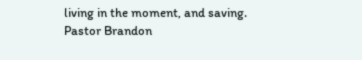living in the moment, and saving.
Pastor Brandon